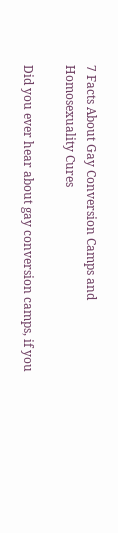7 Facts About Gay Conversion Camps and Homosexuality Cures

Did you ever hear about gay conversion camps, if you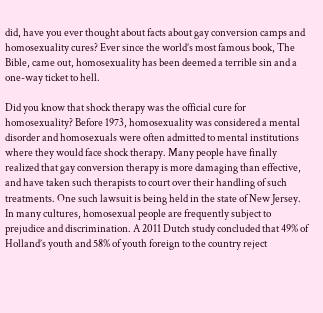did, have you ever thought about facts about gay conversion camps and homosexuality cures? Ever since the world’s most famous book, The Bible, came out, homosexuality has been deemed a terrible sin and a one-way ticket to hell.

Did you know that shock therapy was the official cure for homosexuality? Before 1973, homosexuality was considered a mental disorder and homosexuals were often admitted to mental institutions where they would face shock therapy. Many people have finally realized that gay conversion therapy is more damaging than effective, and have taken such therapists to court over their handling of such treatments. One such lawsuit is being held in the state of New Jersey. In many cultures, homosexual people are frequently subject to prejudice and discrimination. A 2011 Dutch study concluded that 49% of Holland’s youth and 58% of youth foreign to the country reject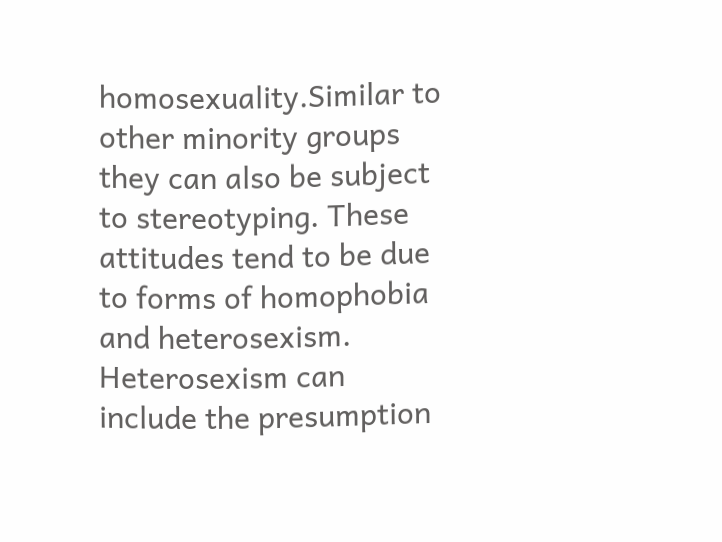homosexuality.Similar to other minority groups they can also be subject to stereotyping. These attitudes tend to be due to forms of homophobia and heterosexism. Heterosexism can include the presumption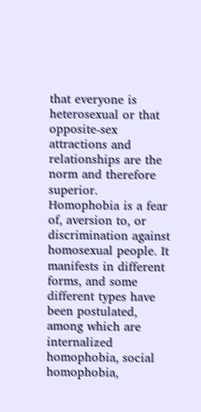that everyone is heterosexual or that opposite-sex attractions and relationships are the norm and therefore superior. Homophobia is a fear of, aversion to, or discrimination against homosexual people. It manifests in different forms, and some different types have been postulated, among which are internalized homophobia, social homophobia,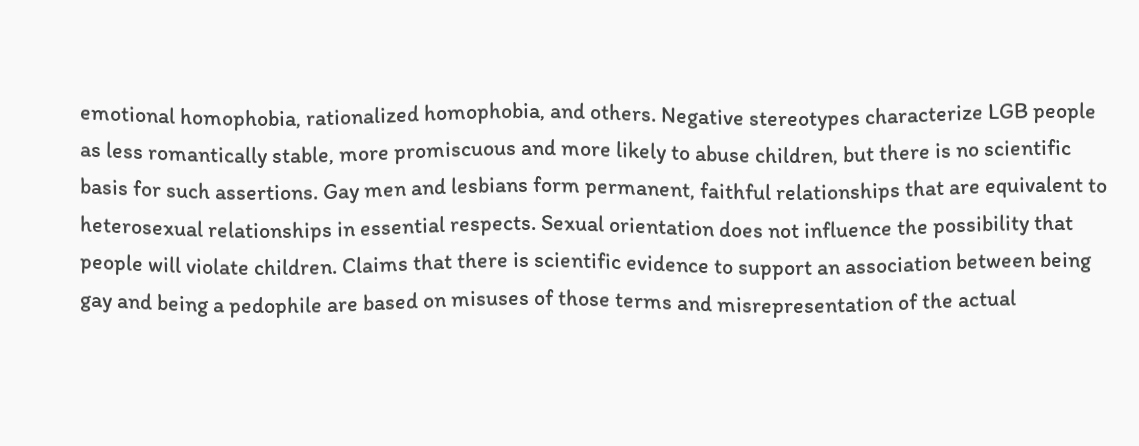emotional homophobia, rationalized homophobia, and others. Negative stereotypes characterize LGB people as less romantically stable, more promiscuous and more likely to abuse children, but there is no scientific basis for such assertions. Gay men and lesbians form permanent, faithful relationships that are equivalent to heterosexual relationships in essential respects. Sexual orientation does not influence the possibility that people will violate children. Claims that there is scientific evidence to support an association between being gay and being a pedophile are based on misuses of those terms and misrepresentation of the actual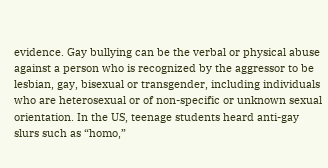evidence. Gay bullying can be the verbal or physical abuse against a person who is recognized by the aggressor to be lesbian, gay, bisexual or transgender, including individuals who are heterosexual or of non-specific or unknown sexual orientation. In the US, teenage students heard anti-gay slurs such as “homo,”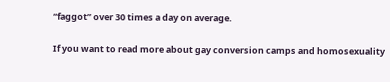“faggot” over 30 times a day on average.

If you want to read more about gay conversion camps and homosexuality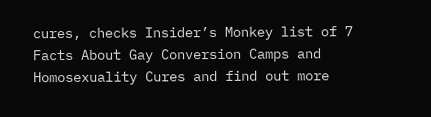cures, checks Insider’s Monkey list of 7 Facts About Gay Conversion Camps and Homosexuality Cures and find out more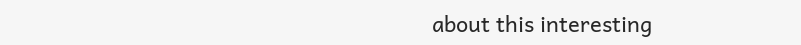about this interesting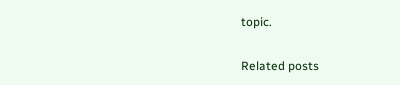topic.

Related posts